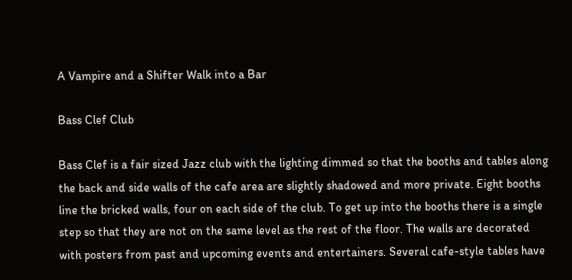A Vampire and a Shifter Walk into a Bar

Bass Clef Club

Bass Clef is a fair sized Jazz club with the lighting dimmed so that the booths and tables along the back and side walls of the cafe area are slightly shadowed and more private. Eight booths line the bricked walls, four on each side of the club. To get up into the booths there is a single step so that they are not on the same level as the rest of the floor. The walls are decorated with posters from past and upcoming events and entertainers. Several cafe-style tables have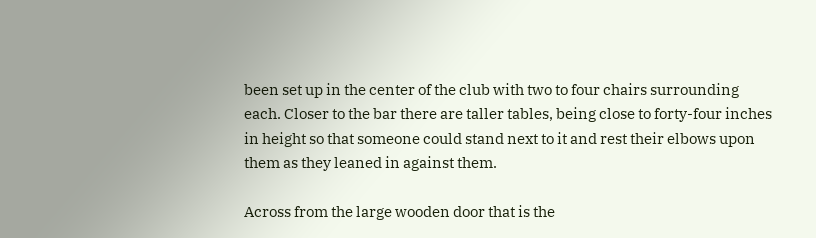been set up in the center of the club with two to four chairs surrounding each. Closer to the bar there are taller tables, being close to forty-four inches in height so that someone could stand next to it and rest their elbows upon them as they leaned in against them.

Across from the large wooden door that is the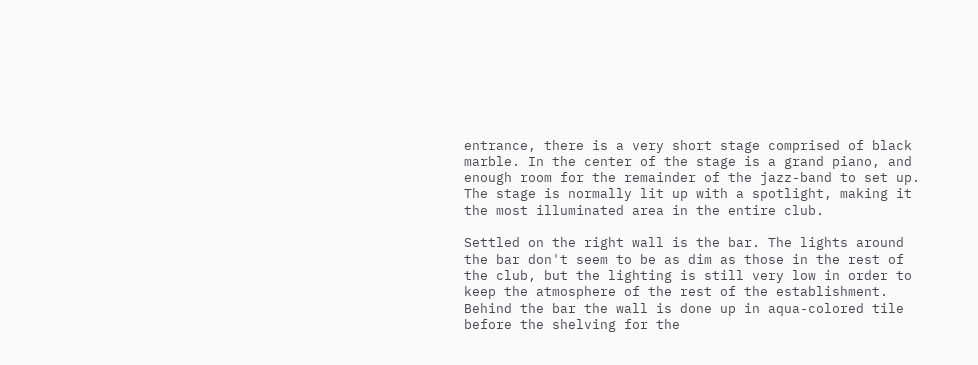entrance, there is a very short stage comprised of black marble. In the center of the stage is a grand piano, and enough room for the remainder of the jazz-band to set up. The stage is normally lit up with a spotlight, making it the most illuminated area in the entire club.

Settled on the right wall is the bar. The lights around the bar don't seem to be as dim as those in the rest of the club, but the lighting is still very low in order to keep the atmosphere of the rest of the establishment. Behind the bar the wall is done up in aqua-colored tile before the shelving for the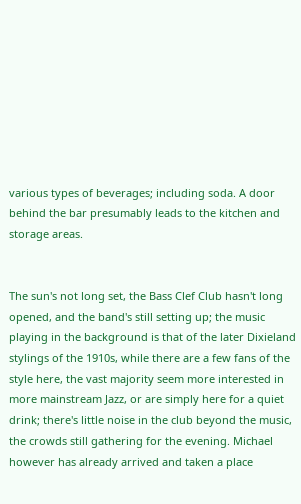various types of beverages; including soda. A door behind the bar presumably leads to the kitchen and storage areas.


The sun's not long set, the Bass Clef Club hasn't long opened, and the band's still setting up; the music playing in the background is that of the later Dixieland stylings of the 1910s, while there are a few fans of the style here, the vast majority seem more interested in more mainstream Jazz, or are simply here for a quiet drink; there's little noise in the club beyond the music, the crowds still gathering for the evening. Michael however has already arrived and taken a place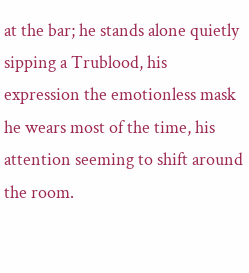at the bar; he stands alone quietly sipping a Trublood, his expression the emotionless mask he wears most of the time, his attention seeming to shift around the room.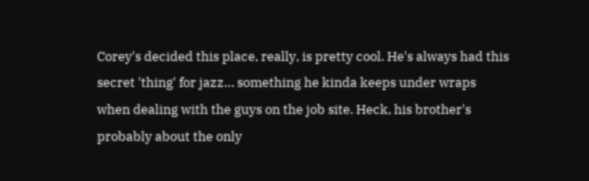Corey's decided this place, really, is pretty cool. He's always had this secret 'thing' for jazz… something he kinda keeps under wraps when dealing with the guys on the job site. Heck, his brother's probably about the only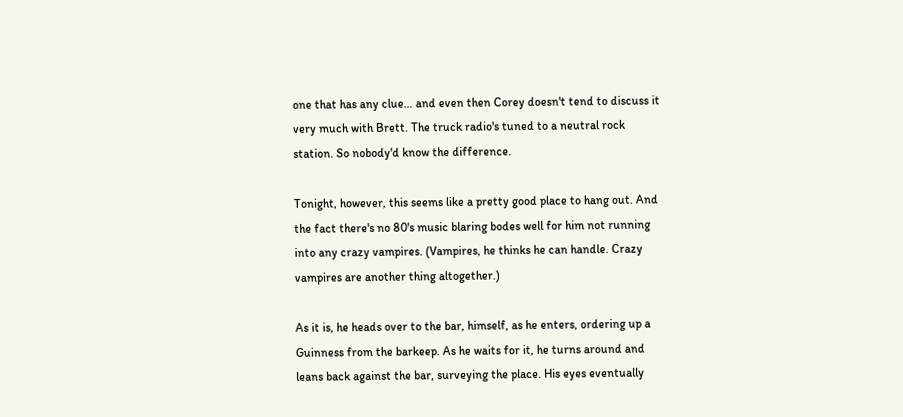one that has any clue… and even then Corey doesn't tend to discuss it very much with Brett. The truck radio's tuned to a neutral rock station. So nobody'd know the difference.

Tonight, however, this seems like a pretty good place to hang out. And the fact there's no 80's music blaring bodes well for him not running into any crazy vampires. (Vampires, he thinks he can handle. Crazy vampires are another thing altogether.)

As it is, he heads over to the bar, himself, as he enters, ordering up a Guinness from the barkeep. As he waits for it, he turns around and leans back against the bar, surveying the place. His eyes eventually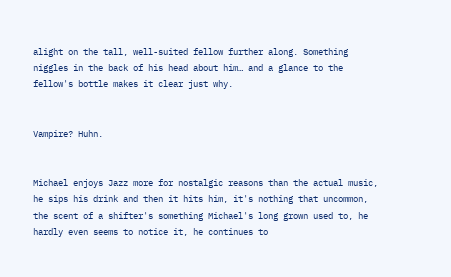alight on the tall, well-suited fellow further along. Something niggles in the back of his head about him… and a glance to the fellow's bottle makes it clear just why.


Vampire? Huhn.


Michael enjoys Jazz more for nostalgic reasons than the actual music, he sips his drink and then it hits him, it's nothing that uncommon, the scent of a shifter's something Michael's long grown used to, he hardly even seems to notice it, he continues to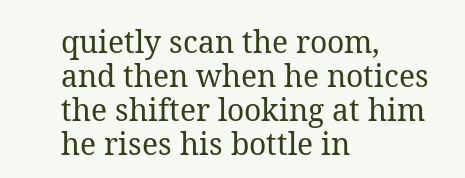quietly scan the room, and then when he notices the shifter looking at him he rises his bottle in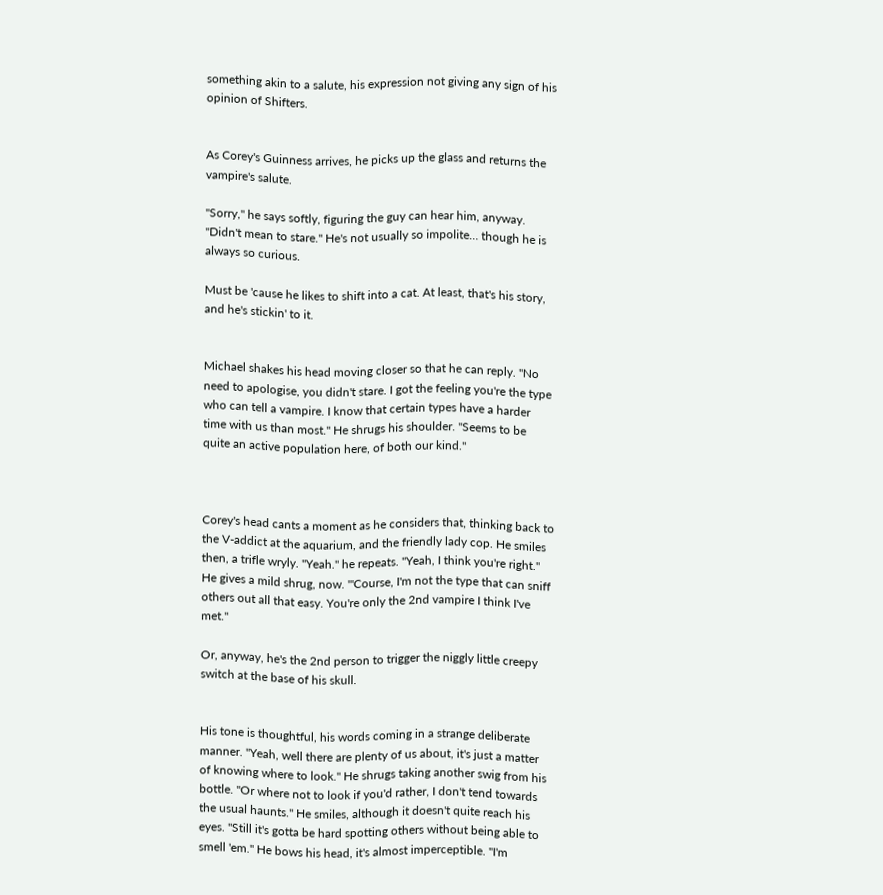something akin to a salute, his expression not giving any sign of his opinion of Shifters.


As Corey's Guinness arrives, he picks up the glass and returns the vampire's salute.

"Sorry," he says softly, figuring the guy can hear him, anyway. "Didn't mean to stare." He's not usually so impolite… though he is always so curious.

Must be 'cause he likes to shift into a cat. At least, that's his story, and he's stickin' to it.


Michael shakes his head moving closer so that he can reply. "No need to apologise, you didn't stare. I got the feeling you're the type who can tell a vampire. I know that certain types have a harder time with us than most." He shrugs his shoulder. "Seems to be quite an active population here, of both our kind."



Corey's head cants a moment as he considers that, thinking back to the V-addict at the aquarium, and the friendly lady cop. He smiles then, a trifle wryly. "Yeah." he repeats. "Yeah, I think you're right." He gives a mild shrug, now. "'Course, I'm not the type that can sniff others out all that easy. You're only the 2nd vampire I think I've met."

Or, anyway, he's the 2nd person to trigger the niggly little creepy switch at the base of his skull.


His tone is thoughtful, his words coming in a strange deliberate manner. "Yeah, well there are plenty of us about, it's just a matter of knowing where to look." He shrugs taking another swig from his bottle. "Or where not to look if you'd rather, I don't tend towards the usual haunts." He smiles, although it doesn't quite reach his eyes. "Still it's gotta be hard spotting others without being able to smell 'em." He bows his head, it's almost imperceptible. "I'm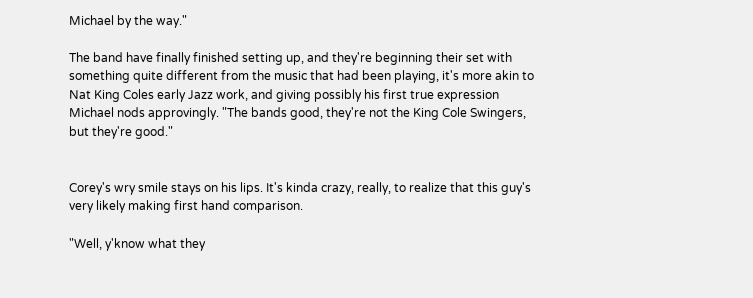Michael by the way."

The band have finally finished setting up, and they're beginning their set with something quite different from the music that had been playing, it's more akin to Nat King Coles early Jazz work, and giving possibly his first true expression Michael nods approvingly. "The bands good, they're not the King Cole Swingers, but they're good."


Corey's wry smile stays on his lips. It's kinda crazy, really, to realize that this guy's very likely making first hand comparison.

"Well, y'know what they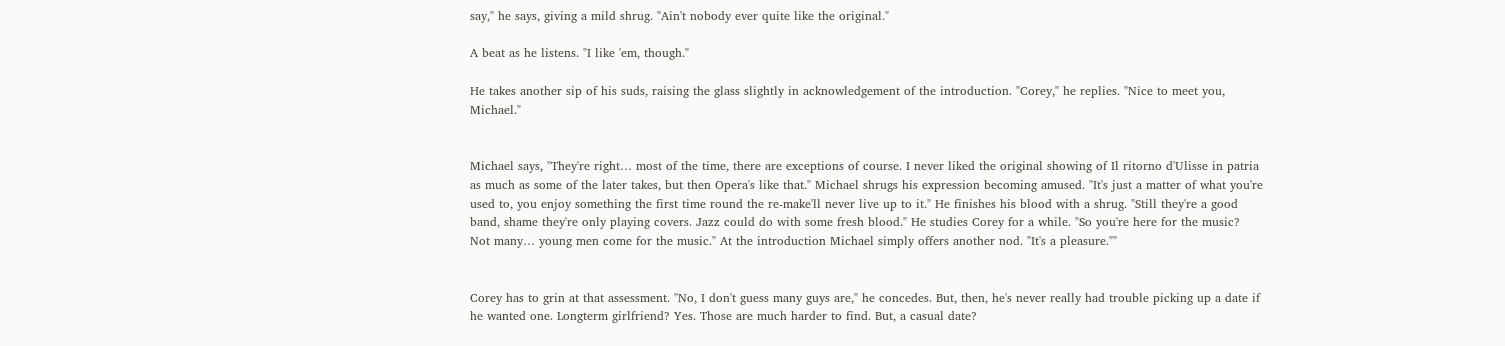say," he says, giving a mild shrug. "Ain't nobody ever quite like the original."

A beat as he listens. "I like 'em, though."

He takes another sip of his suds, raising the glass slightly in acknowledgement of the introduction. "Corey," he replies. "Nice to meet you, Michael."


Michael says, "They're right… most of the time, there are exceptions of course. I never liked the original showing of Il ritorno d'Ulisse in patria as much as some of the later takes, but then Opera's like that." Michael shrugs his expression becoming amused. "It's just a matter of what you're used to, you enjoy something the first time round the re-make'll never live up to it." He finishes his blood with a shrug. "Still they're a good band, shame they're only playing covers. Jazz could do with some fresh blood." He studies Corey for a while. "So you're here for the music? Not many… young men come for the music." At the introduction Michael simply offers another nod. "It's a pleasure.""


Corey has to grin at that assessment. "No, I don't guess many guys are," he concedes. But, then, he's never really had trouble picking up a date if he wanted one. Longterm girlfriend? Yes. Those are much harder to find. But, a casual date?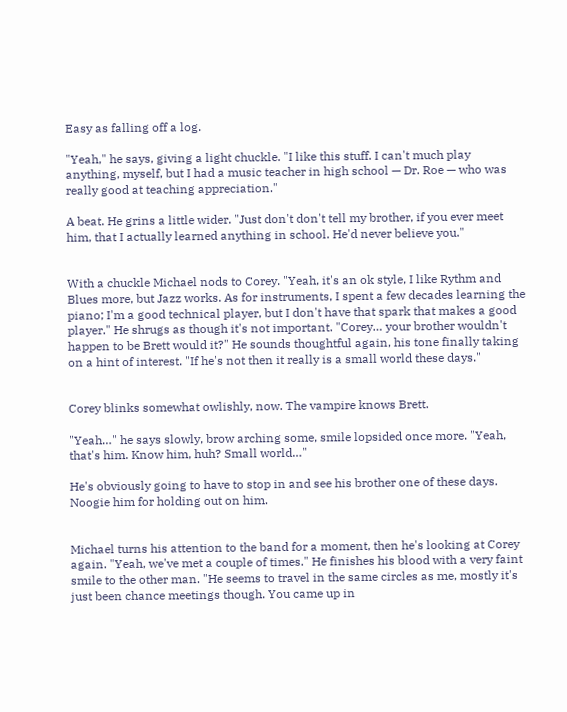Easy as falling off a log.

"Yeah," he says, giving a light chuckle. "I like this stuff. I can't much play anything, myself, but I had a music teacher in high school — Dr. Roe — who was really good at teaching appreciation."

A beat. He grins a little wider. "Just don't don't tell my brother, if you ever meet him, that I actually learned anything in school. He'd never believe you."


With a chuckle Michael nods to Corey. "Yeah, it's an ok style, I like Rythm and Blues more, but Jazz works. As for instruments, I spent a few decades learning the piano; I'm a good technical player, but I don't have that spark that makes a good player." He shrugs as though it's not important. "Corey… your brother wouldn't happen to be Brett would it?" He sounds thoughtful again, his tone finally taking on a hint of interest. "If he's not then it really is a small world these days."


Corey blinks somewhat owlishly, now. The vampire knows Brett.

"Yeah…" he says slowly, brow arching some, smile lopsided once more. "Yeah, that's him. Know him, huh? Small world…"

He's obviously going to have to stop in and see his brother one of these days. Noogie him for holding out on him.


Michael turns his attention to the band for a moment, then he's looking at Corey again. "Yeah, we've met a couple of times." He finishes his blood with a very faint smile to the other man. "He seems to travel in the same circles as me, mostly it's just been chance meetings though. You came up in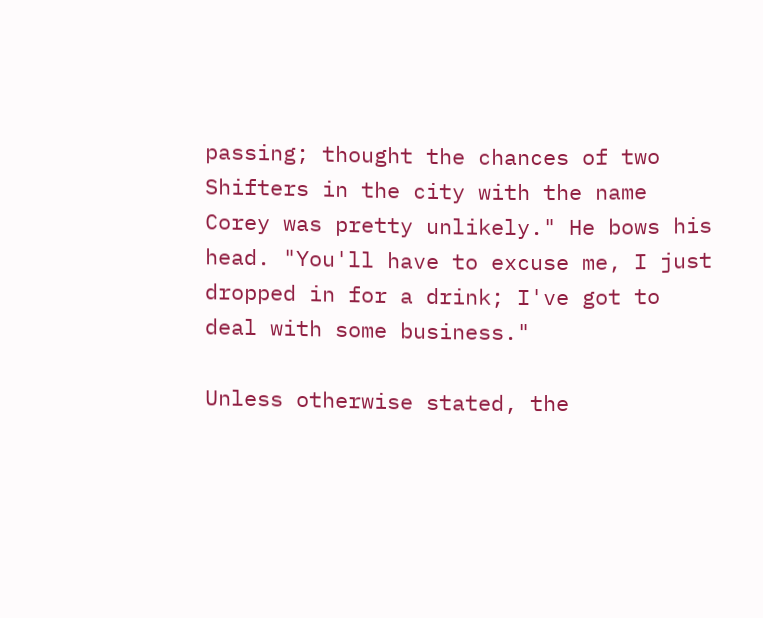passing; thought the chances of two Shifters in the city with the name Corey was pretty unlikely." He bows his head. "You'll have to excuse me, I just dropped in for a drink; I've got to deal with some business."

Unless otherwise stated, the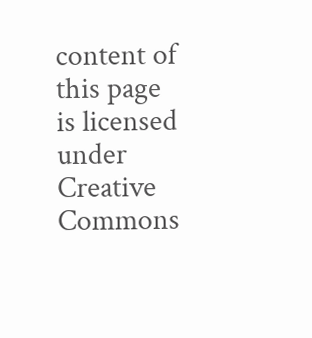content of this page is licensed under Creative Commons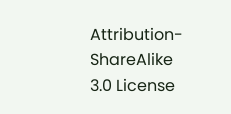Attribution-ShareAlike 3.0 License